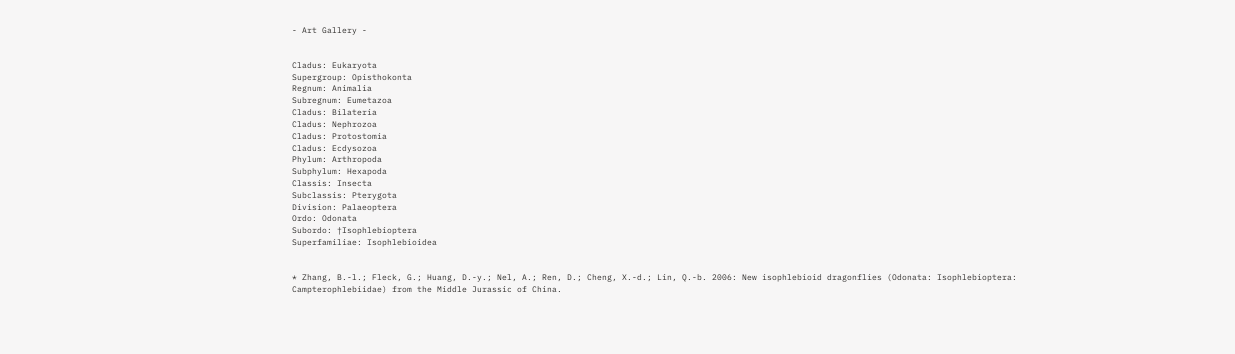- Art Gallery -


Cladus: Eukaryota
Supergroup: Opisthokonta
Regnum: Animalia
Subregnum: Eumetazoa
Cladus: Bilateria
Cladus: Nephrozoa
Cladus: Protostomia
Cladus: Ecdysozoa
Phylum: Arthropoda
Subphylum: Hexapoda
Classis: Insecta
Subclassis: Pterygota
Division: Palaeoptera
Ordo: Odonata
Subordo: †Isophlebioptera
Superfamiliae: Isophlebioidea


* Zhang, B.-l.; Fleck, G.; Huang, D.-y.; Nel, A.; Ren, D.; Cheng, X.-d.; Lin, Q.-b. 2006: New isophlebioid dragonflies (Odonata: Isophlebioptera: Campterophlebiidae) from the Middle Jurassic of China.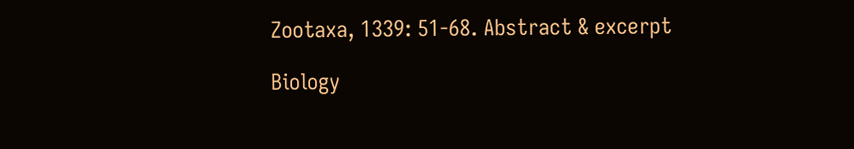Zootaxa, 1339: 51-68. Abstract & excerpt

Biology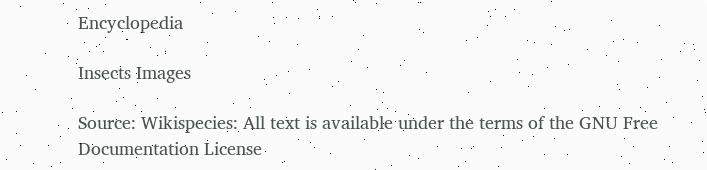Encyclopedia

Insects Images

Source: Wikispecies: All text is available under the terms of the GNU Free Documentation License